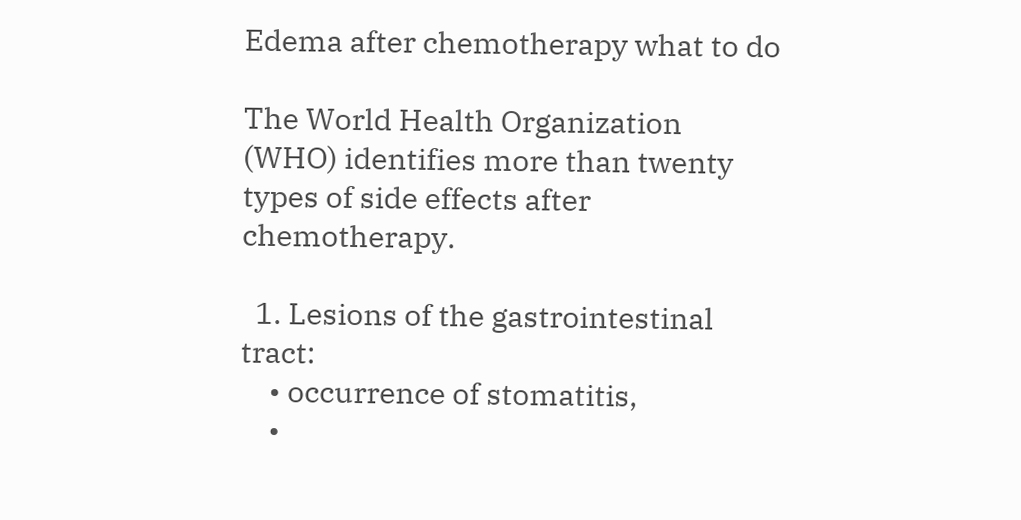Edema after chemotherapy what to do

The World Health Organization (WHO) identifies more than twenty types of side effects after chemotherapy.

  1. Lesions of the gastrointestinal tract:
    • occurrence of stomatitis,
    •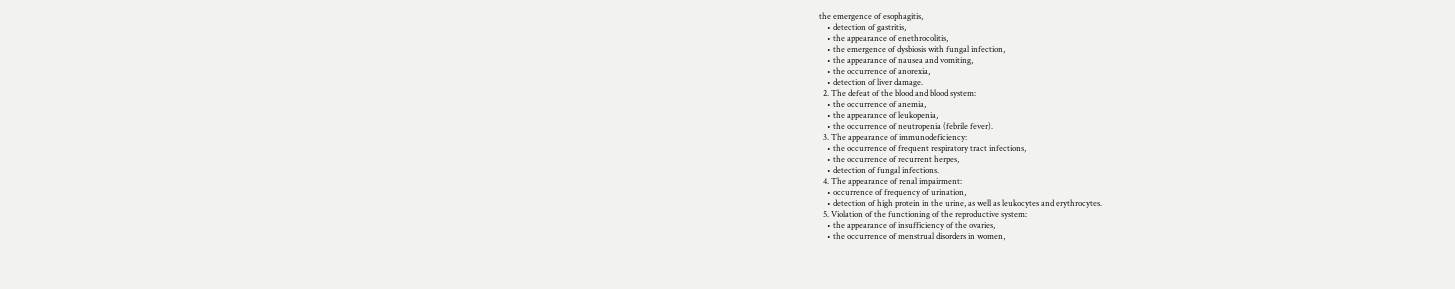the emergence of esophagitis,
    • detection of gastritis,
    • the appearance of enethrocolitis,
    • the emergence of dysbiosis with fungal infection,
    • the appearance of nausea and vomiting,
    • the occurrence of anorexia,
    • detection of liver damage.
  2. The defeat of the blood and blood system:
    • the occurrence of anemia,
    • the appearance of leukopenia,
    • the occurrence of neutropenia (febrile fever).
  3. The appearance of immunodeficiency:
    • the occurrence of frequent respiratory tract infections,
    • the occurrence of recurrent herpes,
    • detection of fungal infections.
  4. The appearance of renal impairment:
    • occurrence of frequency of urination,
    • detection of high protein in the urine, as well as leukocytes and erythrocytes.
  5. Violation of the functioning of the reproductive system:
    • the appearance of insufficiency of the ovaries,
    • the occurrence of menstrual disorders in women,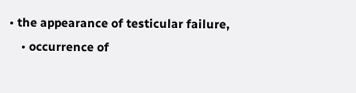• the appearance of testicular failure,
    • occurrence of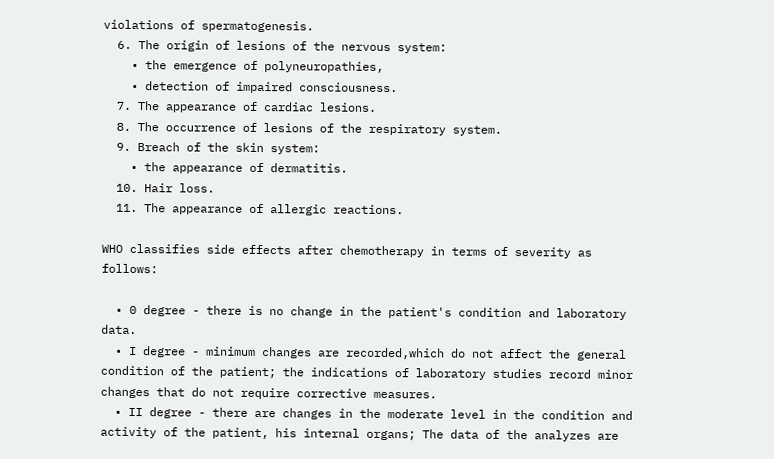violations of spermatogenesis.
  6. The origin of lesions of the nervous system:
    • the emergence of polyneuropathies,
    • detection of impaired consciousness.
  7. The appearance of cardiac lesions.
  8. The occurrence of lesions of the respiratory system.
  9. Breach of the skin system:
    • the appearance of dermatitis.
  10. Hair loss.
  11. The appearance of allergic reactions.

WHO classifies side effects after chemotherapy in terms of severity as follows:

  • 0 degree - there is no change in the patient's condition and laboratory data.
  • I degree - minimum changes are recorded,which do not affect the general condition of the patient; the indications of laboratory studies record minor changes that do not require corrective measures.
  • II degree - there are changes in the moderate level in the condition and activity of the patient, his internal organs; The data of the analyzes are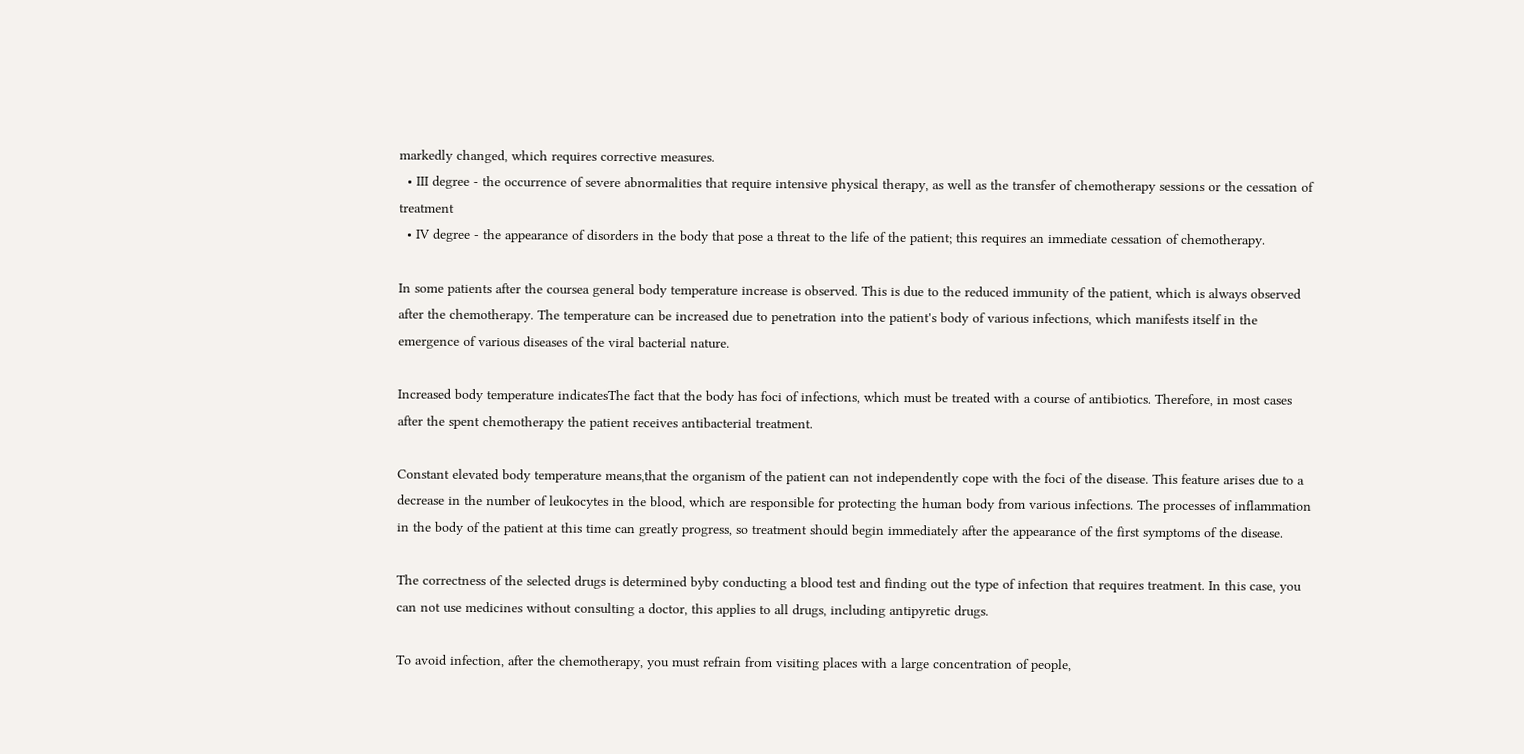markedly changed, which requires corrective measures.
  • III degree - the occurrence of severe abnormalities that require intensive physical therapy, as well as the transfer of chemotherapy sessions or the cessation of treatment
  • IV degree - the appearance of disorders in the body that pose a threat to the life of the patient; this requires an immediate cessation of chemotherapy.

In some patients after the coursea general body temperature increase is observed. This is due to the reduced immunity of the patient, which is always observed after the chemotherapy. The temperature can be increased due to penetration into the patient's body of various infections, which manifests itself in the emergence of various diseases of the viral bacterial nature.

Increased body temperature indicatesThe fact that the body has foci of infections, which must be treated with a course of antibiotics. Therefore, in most cases after the spent chemotherapy the patient receives antibacterial treatment.

Constant elevated body temperature means,that the organism of the patient can not independently cope with the foci of the disease. This feature arises due to a decrease in the number of leukocytes in the blood, which are responsible for protecting the human body from various infections. The processes of inflammation in the body of the patient at this time can greatly progress, so treatment should begin immediately after the appearance of the first symptoms of the disease.

The correctness of the selected drugs is determined byby conducting a blood test and finding out the type of infection that requires treatment. In this case, you can not use medicines without consulting a doctor, this applies to all drugs, including antipyretic drugs.

To avoid infection, after the chemotherapy, you must refrain from visiting places with a large concentration of people,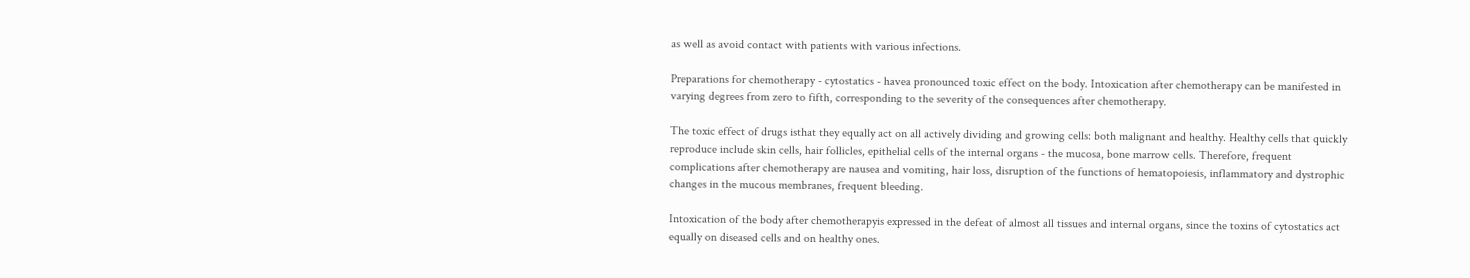as well as avoid contact with patients with various infections.

Preparations for chemotherapy - cytostatics - havea pronounced toxic effect on the body. Intoxication after chemotherapy can be manifested in varying degrees from zero to fifth, corresponding to the severity of the consequences after chemotherapy.

The toxic effect of drugs isthat they equally act on all actively dividing and growing cells: both malignant and healthy. Healthy cells that quickly reproduce include skin cells, hair follicles, epithelial cells of the internal organs - the mucosa, bone marrow cells. Therefore, frequent complications after chemotherapy are nausea and vomiting, hair loss, disruption of the functions of hematopoiesis, inflammatory and dystrophic changes in the mucous membranes, frequent bleeding.

Intoxication of the body after chemotherapyis expressed in the defeat of almost all tissues and internal organs, since the toxins of cytostatics act equally on diseased cells and on healthy ones.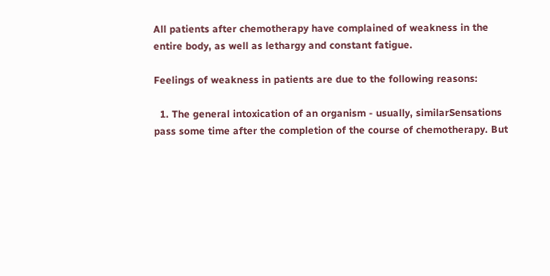All patients after chemotherapy have complained of weakness in the entire body, as well as lethargy and constant fatigue.

Feelings of weakness in patients are due to the following reasons:

  1. The general intoxication of an organism - usually, similarSensations pass some time after the completion of the course of chemotherapy. But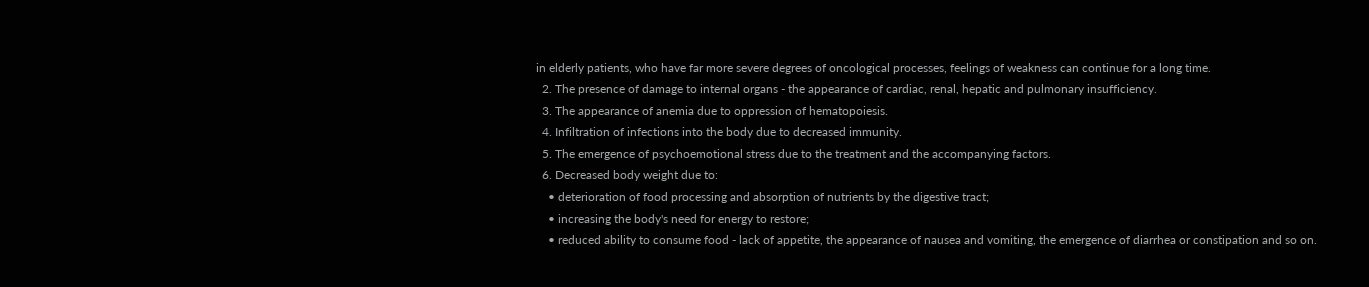in elderly patients, who have far more severe degrees of oncological processes, feelings of weakness can continue for a long time.
  2. The presence of damage to internal organs - the appearance of cardiac, renal, hepatic and pulmonary insufficiency.
  3. The appearance of anemia due to oppression of hematopoiesis.
  4. Infiltration of infections into the body due to decreased immunity.
  5. The emergence of psychoemotional stress due to the treatment and the accompanying factors.
  6. Decreased body weight due to:
    • deterioration of food processing and absorption of nutrients by the digestive tract;
    • increasing the body's need for energy to restore;
    • reduced ability to consume food - lack of appetite, the appearance of nausea and vomiting, the emergence of diarrhea or constipation and so on.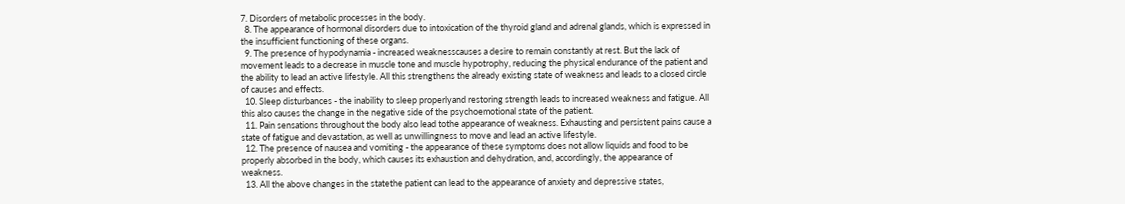7. Disorders of metabolic processes in the body.
  8. The appearance of hormonal disorders due to intoxication of the thyroid gland and adrenal glands, which is expressed in the insufficient functioning of these organs.
  9. The presence of hypodynamia - increased weaknesscauses a desire to remain constantly at rest. But the lack of movement leads to a decrease in muscle tone and muscle hypotrophy, reducing the physical endurance of the patient and the ability to lead an active lifestyle. All this strengthens the already existing state of weakness and leads to a closed circle of causes and effects.
  10. Sleep disturbances - the inability to sleep properlyand restoring strength leads to increased weakness and fatigue. All this also causes the change in the negative side of the psychoemotional state of the patient.
  11. Pain sensations throughout the body also lead tothe appearance of weakness. Exhausting and persistent pains cause a state of fatigue and devastation, as well as unwillingness to move and lead an active lifestyle.
  12. The presence of nausea and vomiting - the appearance of these symptoms does not allow liquids and food to be properly absorbed in the body, which causes its exhaustion and dehydration, and, accordingly, the appearance of weakness.
  13. All the above changes in the statethe patient can lead to the appearance of anxiety and depressive states,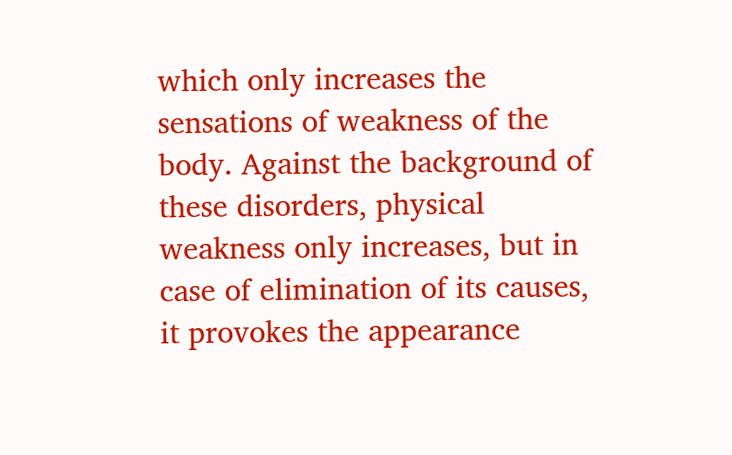which only increases the sensations of weakness of the body. Against the background of these disorders, physical weakness only increases, but in case of elimination of its causes, it provokes the appearance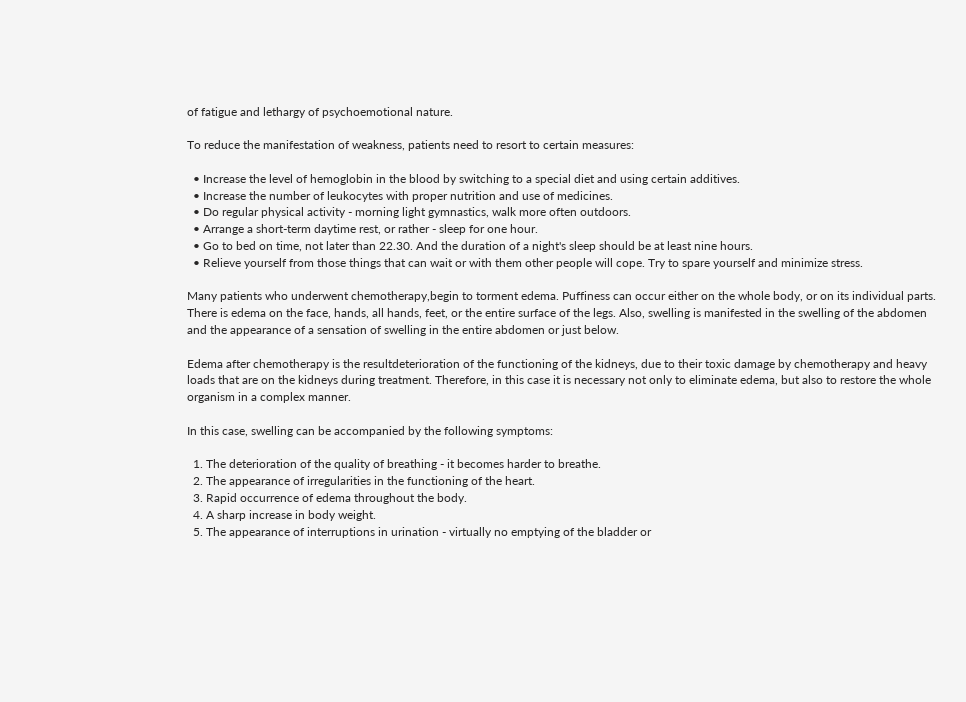of fatigue and lethargy of psychoemotional nature.

To reduce the manifestation of weakness, patients need to resort to certain measures:

  • Increase the level of hemoglobin in the blood by switching to a special diet and using certain additives.
  • Increase the number of leukocytes with proper nutrition and use of medicines.
  • Do regular physical activity - morning light gymnastics, walk more often outdoors.
  • Arrange a short-term daytime rest, or rather - sleep for one hour.
  • Go to bed on time, not later than 22.30. And the duration of a night's sleep should be at least nine hours.
  • Relieve yourself from those things that can wait or with them other people will cope. Try to spare yourself and minimize stress.

Many patients who underwent chemotherapy,begin to torment edema. Puffiness can occur either on the whole body, or on its individual parts. There is edema on the face, hands, all hands, feet, or the entire surface of the legs. Also, swelling is manifested in the swelling of the abdomen and the appearance of a sensation of swelling in the entire abdomen or just below.

Edema after chemotherapy is the resultdeterioration of the functioning of the kidneys, due to their toxic damage by chemotherapy and heavy loads that are on the kidneys during treatment. Therefore, in this case it is necessary not only to eliminate edema, but also to restore the whole organism in a complex manner.

In this case, swelling can be accompanied by the following symptoms:

  1. The deterioration of the quality of breathing - it becomes harder to breathe.
  2. The appearance of irregularities in the functioning of the heart.
  3. Rapid occurrence of edema throughout the body.
  4. A sharp increase in body weight.
  5. The appearance of interruptions in urination - virtually no emptying of the bladder or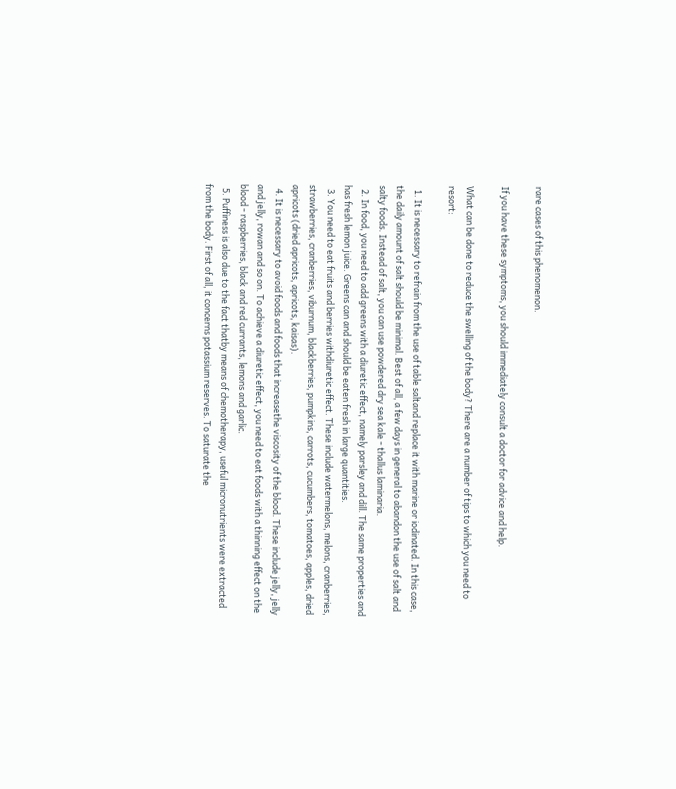rare cases of this phenomenon.

If you have these symptoms, you should immediately consult a doctor for advice and help.

What can be done to reduce the swelling of the body? There are a number of tips to which you need to resort:

  1. It is necessary to refrain from the use of table saltand replace it with marine or iodinated. In this case, the daily amount of salt should be minimal. Best of all, a few days in general to abandon the use of salt and salty foods. Instead of salt, you can use powdered dry sea kale - thallus laminaria.
  2. In food, you need to add greens with a diuretic effect, namely parsley and dill. The same properties and has fresh lemon juice. Greens can and should be eaten fresh in large quantities.
  3. You need to eat fruits and berries withdiuretic effect. These include watermelons, melons, cranberries, strawberries, cranberries, viburnum, blackberries, pumpkins, carrots, cucumbers, tomatoes, apples, dried apricots (dried apricots, apricots, kaisas).
  4. It is necessary to avoid foods and foods that increasethe viscosity of the blood. These include jelly, jelly and jelly, rowan and so on. To achieve a diuretic effect, you need to eat foods with a thinning effect on the blood - raspberries, black and red currants, lemons and garlic.
  5. Puffiness is also due to the fact thatby means of chemotherapy, useful micronutrients were extracted from the body. First of all, it concerns potassium reserves. To saturate the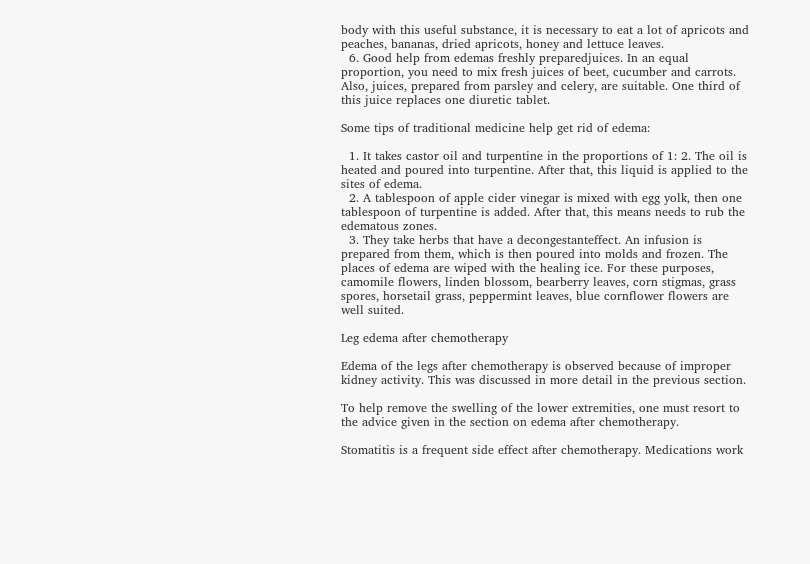body with this useful substance, it is necessary to eat a lot of apricots and peaches, bananas, dried apricots, honey and lettuce leaves.
  6. Good help from edemas freshly preparedjuices. In an equal proportion, you need to mix fresh juices of beet, cucumber and carrots. Also, juices, prepared from parsley and celery, are suitable. One third of this juice replaces one diuretic tablet.

Some tips of traditional medicine help get rid of edema:

  1. It takes castor oil and turpentine in the proportions of 1: 2. The oil is heated and poured into turpentine. After that, this liquid is applied to the sites of edema.
  2. A tablespoon of apple cider vinegar is mixed with egg yolk, then one tablespoon of turpentine is added. After that, this means needs to rub the edematous zones.
  3. They take herbs that have a decongestanteffect. An infusion is prepared from them, which is then poured into molds and frozen. The places of edema are wiped with the healing ice. For these purposes, camomile flowers, linden blossom, bearberry leaves, corn stigmas, grass spores, horsetail grass, peppermint leaves, blue cornflower flowers are well suited.

Leg edema after chemotherapy

Edema of the legs after chemotherapy is observed because of improper kidney activity. This was discussed in more detail in the previous section.

To help remove the swelling of the lower extremities, one must resort to the advice given in the section on edema after chemotherapy.

Stomatitis is a frequent side effect after chemotherapy. Medications work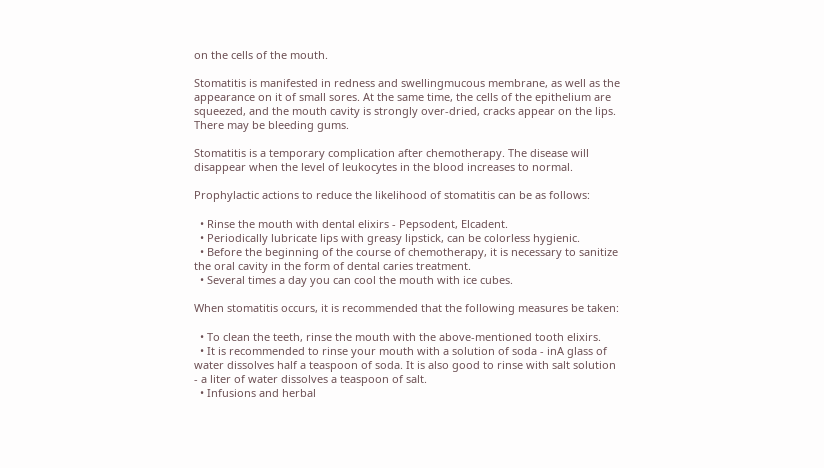on the cells of the mouth.

Stomatitis is manifested in redness and swellingmucous membrane, as well as the appearance on it of small sores. At the same time, the cells of the epithelium are squeezed, and the mouth cavity is strongly over-dried, cracks appear on the lips. There may be bleeding gums.

Stomatitis is a temporary complication after chemotherapy. The disease will disappear when the level of leukocytes in the blood increases to normal.

Prophylactic actions to reduce the likelihood of stomatitis can be as follows:

  • Rinse the mouth with dental elixirs - Pepsodent, Elcadent.
  • Periodically lubricate lips with greasy lipstick, can be colorless hygienic.
  • Before the beginning of the course of chemotherapy, it is necessary to sanitize the oral cavity in the form of dental caries treatment.
  • Several times a day you can cool the mouth with ice cubes.

When stomatitis occurs, it is recommended that the following measures be taken:

  • To clean the teeth, rinse the mouth with the above-mentioned tooth elixirs.
  • It is recommended to rinse your mouth with a solution of soda - inA glass of water dissolves half a teaspoon of soda. It is also good to rinse with salt solution - a liter of water dissolves a teaspoon of salt.
  • Infusions and herbal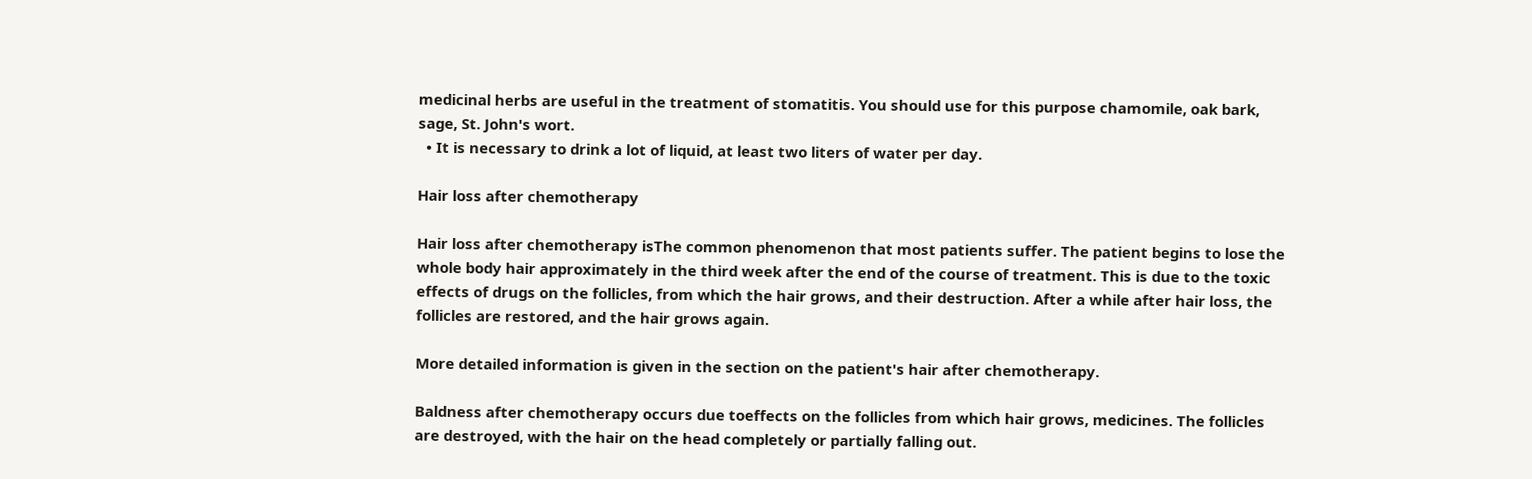medicinal herbs are useful in the treatment of stomatitis. You should use for this purpose chamomile, oak bark, sage, St. John's wort.
  • It is necessary to drink a lot of liquid, at least two liters of water per day.

Hair loss after chemotherapy

Hair loss after chemotherapy isThe common phenomenon that most patients suffer. The patient begins to lose the whole body hair approximately in the third week after the end of the course of treatment. This is due to the toxic effects of drugs on the follicles, from which the hair grows, and their destruction. After a while after hair loss, the follicles are restored, and the hair grows again.

More detailed information is given in the section on the patient's hair after chemotherapy.

Baldness after chemotherapy occurs due toeffects on the follicles from which hair grows, medicines. The follicles are destroyed, with the hair on the head completely or partially falling out.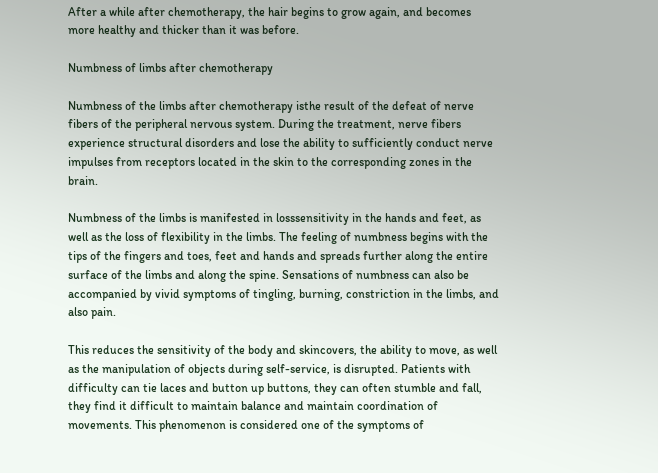After a while after chemotherapy, the hair begins to grow again, and becomes more healthy and thicker than it was before.

Numbness of limbs after chemotherapy

Numbness of the limbs after chemotherapy isthe result of the defeat of nerve fibers of the peripheral nervous system. During the treatment, nerve fibers experience structural disorders and lose the ability to sufficiently conduct nerve impulses from receptors located in the skin to the corresponding zones in the brain.

Numbness of the limbs is manifested in losssensitivity in the hands and feet, as well as the loss of flexibility in the limbs. The feeling of numbness begins with the tips of the fingers and toes, feet and hands and spreads further along the entire surface of the limbs and along the spine. Sensations of numbness can also be accompanied by vivid symptoms of tingling, burning, constriction in the limbs, and also pain.

This reduces the sensitivity of the body and skincovers, the ability to move, as well as the manipulation of objects during self-service, is disrupted. Patients with difficulty can tie laces and button up buttons, they can often stumble and fall, they find it difficult to maintain balance and maintain coordination of movements. This phenomenon is considered one of the symptoms of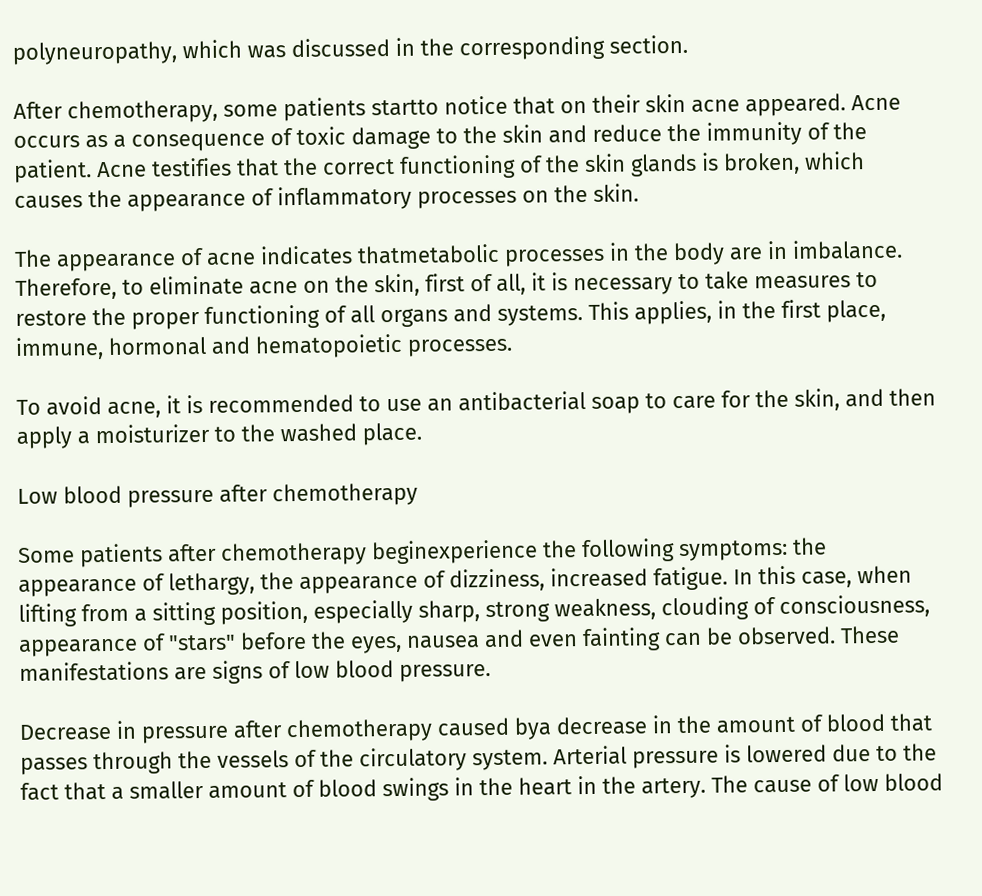polyneuropathy, which was discussed in the corresponding section.

After chemotherapy, some patients startto notice that on their skin acne appeared. Acne occurs as a consequence of toxic damage to the skin and reduce the immunity of the patient. Acne testifies that the correct functioning of the skin glands is broken, which causes the appearance of inflammatory processes on the skin.

The appearance of acne indicates thatmetabolic processes in the body are in imbalance. Therefore, to eliminate acne on the skin, first of all, it is necessary to take measures to restore the proper functioning of all organs and systems. This applies, in the first place, immune, hormonal and hematopoietic processes.

To avoid acne, it is recommended to use an antibacterial soap to care for the skin, and then apply a moisturizer to the washed place.

Low blood pressure after chemotherapy

Some patients after chemotherapy beginexperience the following symptoms: the appearance of lethargy, the appearance of dizziness, increased fatigue. In this case, when lifting from a sitting position, especially sharp, strong weakness, clouding of consciousness, appearance of "stars" before the eyes, nausea and even fainting can be observed. These manifestations are signs of low blood pressure.

Decrease in pressure after chemotherapy caused bya decrease in the amount of blood that passes through the vessels of the circulatory system. Arterial pressure is lowered due to the fact that a smaller amount of blood swings in the heart in the artery. The cause of low blood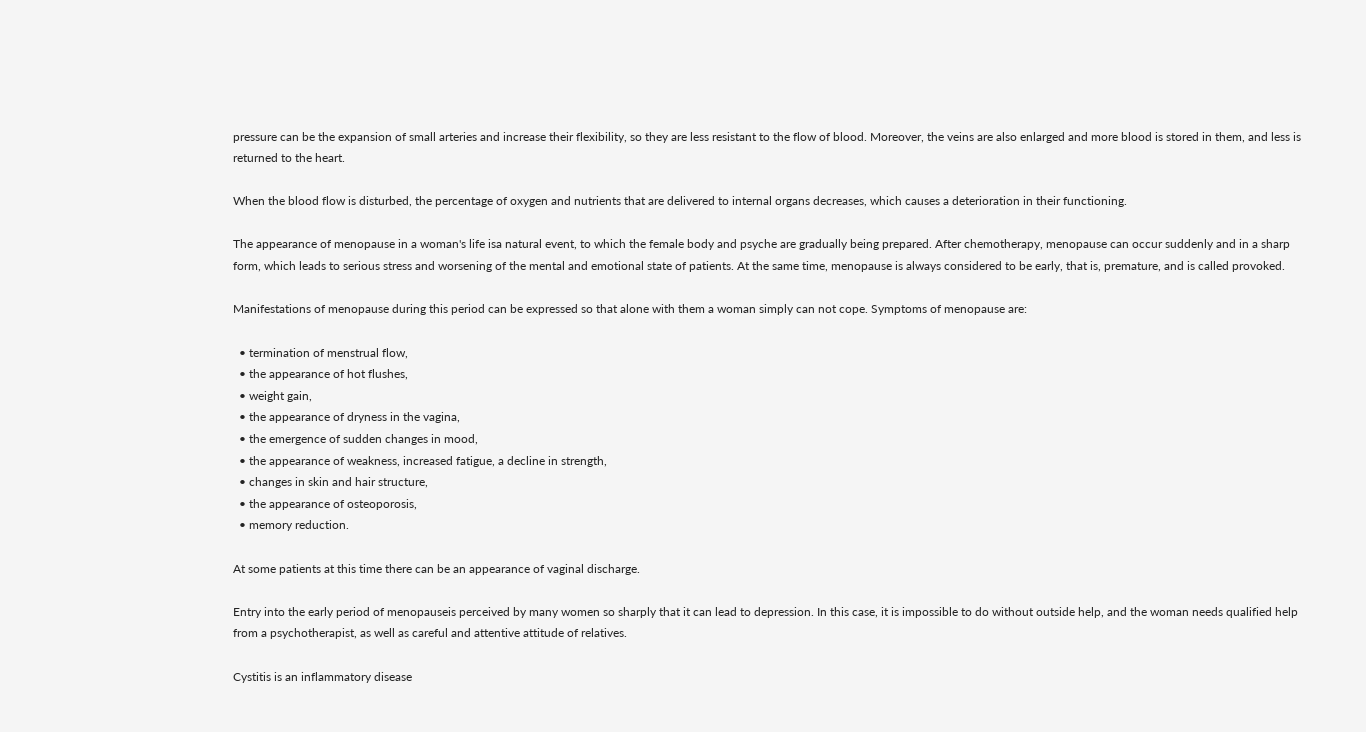pressure can be the expansion of small arteries and increase their flexibility, so they are less resistant to the flow of blood. Moreover, the veins are also enlarged and more blood is stored in them, and less is returned to the heart.

When the blood flow is disturbed, the percentage of oxygen and nutrients that are delivered to internal organs decreases, which causes a deterioration in their functioning.

The appearance of menopause in a woman's life isa natural event, to which the female body and psyche are gradually being prepared. After chemotherapy, menopause can occur suddenly and in a sharp form, which leads to serious stress and worsening of the mental and emotional state of patients. At the same time, menopause is always considered to be early, that is, premature, and is called provoked.

Manifestations of menopause during this period can be expressed so that alone with them a woman simply can not cope. Symptoms of menopause are:

  • termination of menstrual flow,
  • the appearance of hot flushes,
  • weight gain,
  • the appearance of dryness in the vagina,
  • the emergence of sudden changes in mood,
  • the appearance of weakness, increased fatigue, a decline in strength,
  • changes in skin and hair structure,
  • the appearance of osteoporosis,
  • memory reduction.

At some patients at this time there can be an appearance of vaginal discharge.

Entry into the early period of menopauseis perceived by many women so sharply that it can lead to depression. In this case, it is impossible to do without outside help, and the woman needs qualified help from a psychotherapist, as well as careful and attentive attitude of relatives.

Cystitis is an inflammatory disease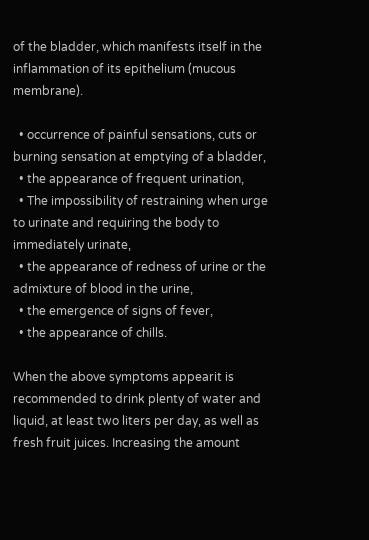of the bladder, which manifests itself in the inflammation of its epithelium (mucous membrane).

  • occurrence of painful sensations, cuts or burning sensation at emptying of a bladder,
  • the appearance of frequent urination,
  • The impossibility of restraining when urge to urinate and requiring the body to immediately urinate,
  • the appearance of redness of urine or the admixture of blood in the urine,
  • the emergence of signs of fever,
  • the appearance of chills.

When the above symptoms appearit is recommended to drink plenty of water and liquid, at least two liters per day, as well as fresh fruit juices. Increasing the amount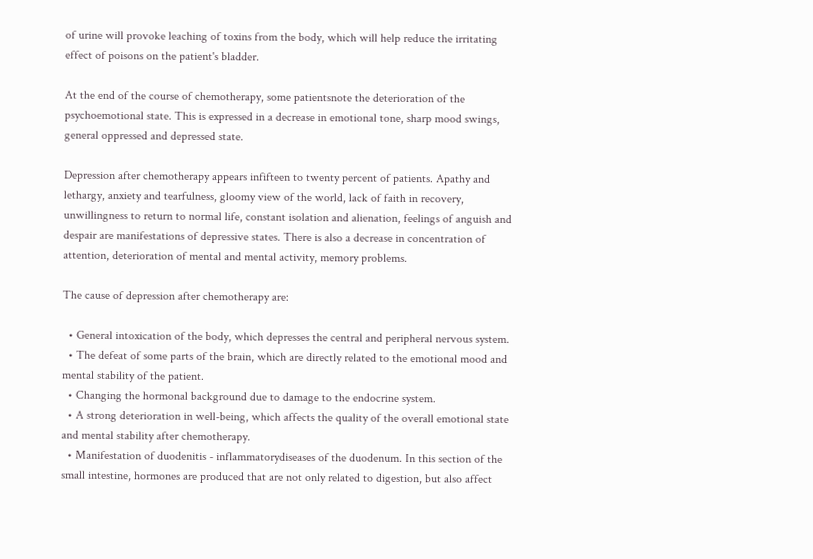of urine will provoke leaching of toxins from the body, which will help reduce the irritating effect of poisons on the patient's bladder.

At the end of the course of chemotherapy, some patientsnote the deterioration of the psychoemotional state. This is expressed in a decrease in emotional tone, sharp mood swings, general oppressed and depressed state.

Depression after chemotherapy appears infifteen to twenty percent of patients. Apathy and lethargy, anxiety and tearfulness, gloomy view of the world, lack of faith in recovery, unwillingness to return to normal life, constant isolation and alienation, feelings of anguish and despair are manifestations of depressive states. There is also a decrease in concentration of attention, deterioration of mental and mental activity, memory problems.

The cause of depression after chemotherapy are:

  • General intoxication of the body, which depresses the central and peripheral nervous system.
  • The defeat of some parts of the brain, which are directly related to the emotional mood and mental stability of the patient.
  • Changing the hormonal background due to damage to the endocrine system.
  • A strong deterioration in well-being, which affects the quality of the overall emotional state and mental stability after chemotherapy.
  • Manifestation of duodenitis - inflammatorydiseases of the duodenum. In this section of the small intestine, hormones are produced that are not only related to digestion, but also affect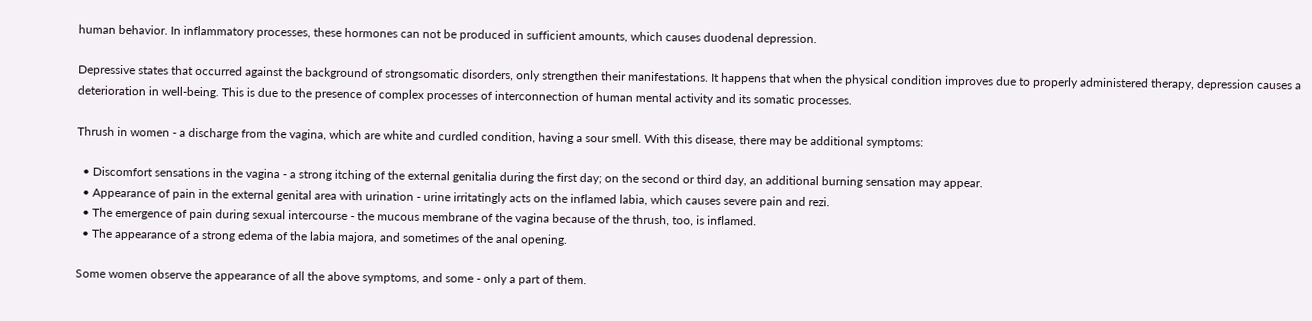human behavior. In inflammatory processes, these hormones can not be produced in sufficient amounts, which causes duodenal depression.

Depressive states that occurred against the background of strongsomatic disorders, only strengthen their manifestations. It happens that when the physical condition improves due to properly administered therapy, depression causes a deterioration in well-being. This is due to the presence of complex processes of interconnection of human mental activity and its somatic processes.

Thrush in women - a discharge from the vagina, which are white and curdled condition, having a sour smell. With this disease, there may be additional symptoms:

  • Discomfort sensations in the vagina - a strong itching of the external genitalia during the first day; on the second or third day, an additional burning sensation may appear.
  • Appearance of pain in the external genital area with urination - urine irritatingly acts on the inflamed labia, which causes severe pain and rezi.
  • The emergence of pain during sexual intercourse - the mucous membrane of the vagina because of the thrush, too, is inflamed.
  • The appearance of a strong edema of the labia majora, and sometimes of the anal opening.

Some women observe the appearance of all the above symptoms, and some - only a part of them.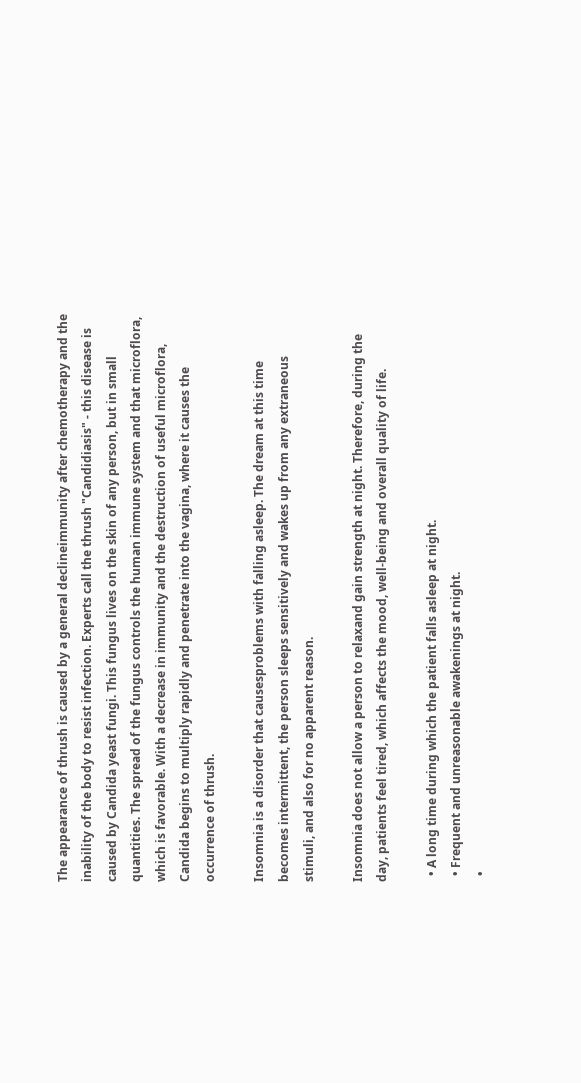The appearance of thrush is caused by a general declineimmunity after chemotherapy and the inability of the body to resist infection. Experts call the thrush "Candidiasis" - this disease is caused by Candida yeast fungi. This fungus lives on the skin of any person, but in small quantities. The spread of the fungus controls the human immune system and that microflora, which is favorable. With a decrease in immunity and the destruction of useful microflora, Candida begins to multiply rapidly and penetrate into the vagina, where it causes the occurrence of thrush.

Insomnia is a disorder that causesproblems with falling asleep. The dream at this time becomes intermittent, the person sleeps sensitively and wakes up from any extraneous stimuli, and also for no apparent reason.

Insomnia does not allow a person to relaxand gain strength at night. Therefore, during the day, patients feel tired, which affects the mood, well-being and overall quality of life.

  • A long time during which the patient falls asleep at night.
  • Frequent and unreasonable awakenings at night.
  •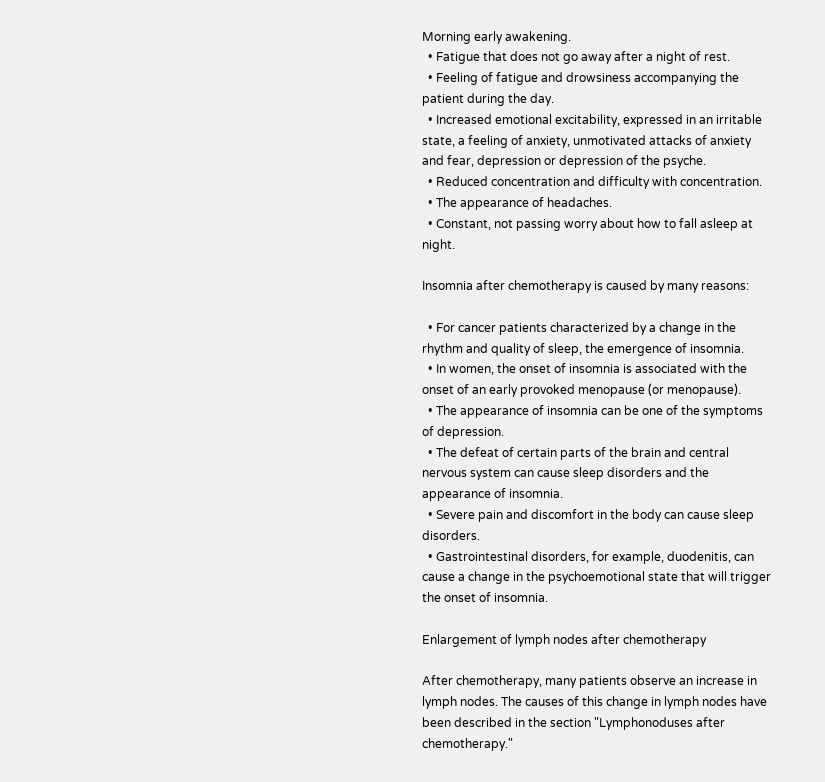Morning early awakening.
  • Fatigue that does not go away after a night of rest.
  • Feeling of fatigue and drowsiness accompanying the patient during the day.
  • Increased emotional excitability, expressed in an irritable state, a feeling of anxiety, unmotivated attacks of anxiety and fear, depression or depression of the psyche.
  • Reduced concentration and difficulty with concentration.
  • The appearance of headaches.
  • Constant, not passing worry about how to fall asleep at night.

Insomnia after chemotherapy is caused by many reasons:

  • For cancer patients characterized by a change in the rhythm and quality of sleep, the emergence of insomnia.
  • In women, the onset of insomnia is associated with the onset of an early provoked menopause (or menopause).
  • The appearance of insomnia can be one of the symptoms of depression.
  • The defeat of certain parts of the brain and central nervous system can cause sleep disorders and the appearance of insomnia.
  • Severe pain and discomfort in the body can cause sleep disorders.
  • Gastrointestinal disorders, for example, duodenitis, can cause a change in the psychoemotional state that will trigger the onset of insomnia.

Enlargement of lymph nodes after chemotherapy

After chemotherapy, many patients observe an increase in lymph nodes. The causes of this change in lymph nodes have been described in the section "Lymphonoduses after chemotherapy."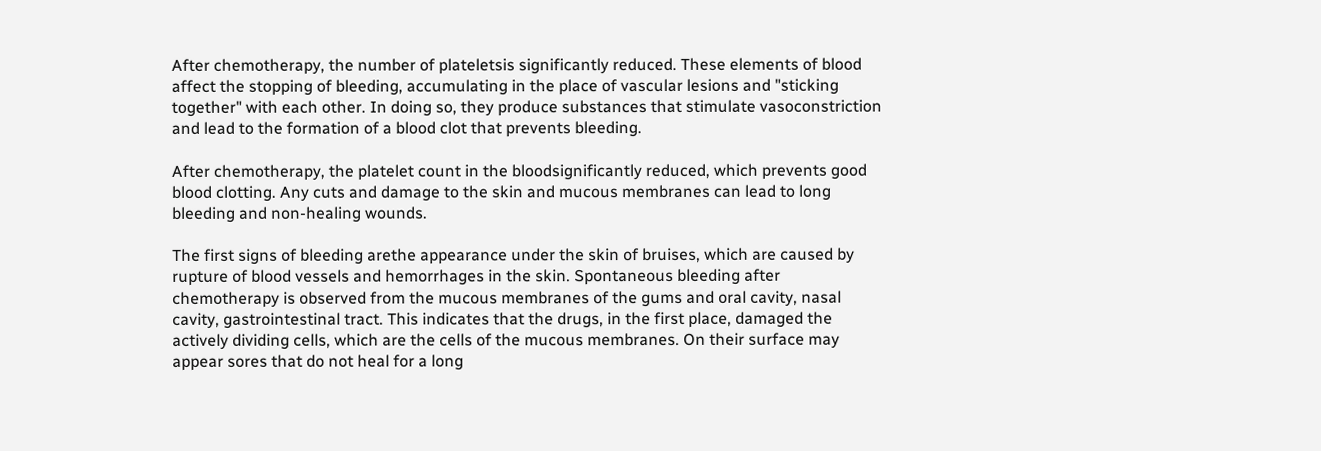After chemotherapy, the number of plateletsis significantly reduced. These elements of blood affect the stopping of bleeding, accumulating in the place of vascular lesions and "sticking together" with each other. In doing so, they produce substances that stimulate vasoconstriction and lead to the formation of a blood clot that prevents bleeding.

After chemotherapy, the platelet count in the bloodsignificantly reduced, which prevents good blood clotting. Any cuts and damage to the skin and mucous membranes can lead to long bleeding and non-healing wounds.

The first signs of bleeding arethe appearance under the skin of bruises, which are caused by rupture of blood vessels and hemorrhages in the skin. Spontaneous bleeding after chemotherapy is observed from the mucous membranes of the gums and oral cavity, nasal cavity, gastrointestinal tract. This indicates that the drugs, in the first place, damaged the actively dividing cells, which are the cells of the mucous membranes. On their surface may appear sores that do not heal for a long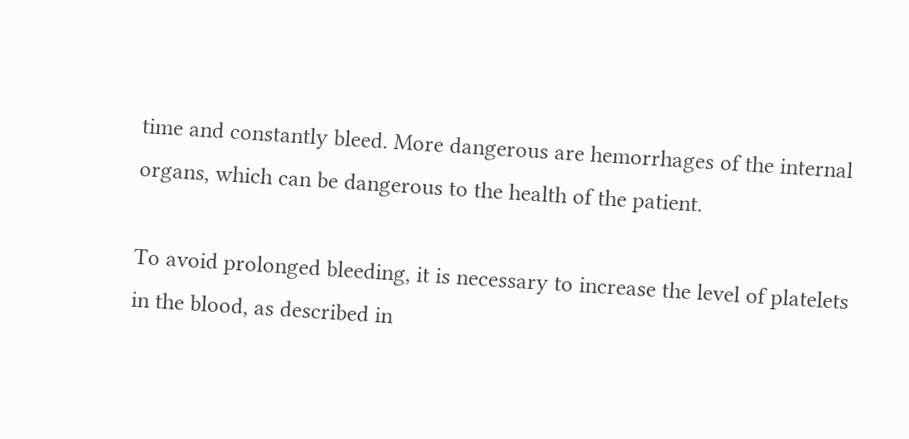time and constantly bleed. More dangerous are hemorrhages of the internal organs, which can be dangerous to the health of the patient.

To avoid prolonged bleeding, it is necessary to increase the level of platelets in the blood, as described in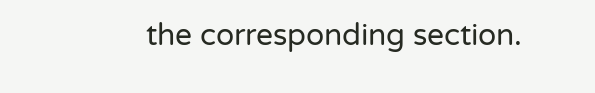the corresponding section.